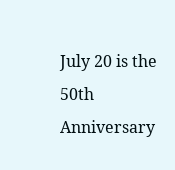July 20 is the 50th Anniversary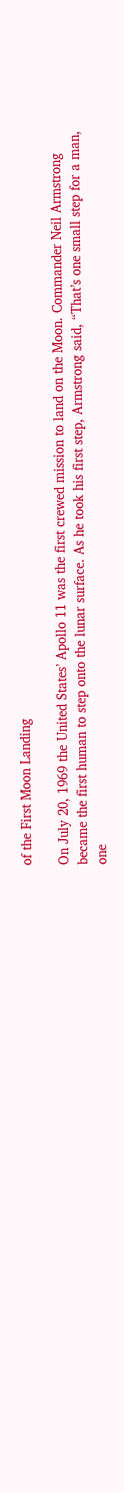of the First Moon Landing

On July 20, 1969 the United States’ Apollo 11 was the first crewed mission to land on the Moon. Commander Neil Armstrong became the first human to step onto the lunar surface. As he took his first step, Armstrong said, “That’s one small step for a man, one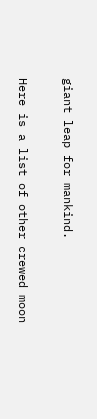giant leap for mankind.

Here is a list of other crewed moon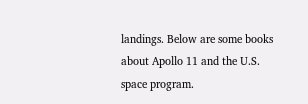landings. Below are some books about Apollo 11 and the U.S. space program.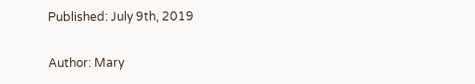Published: July 9th, 2019

Author: Mary